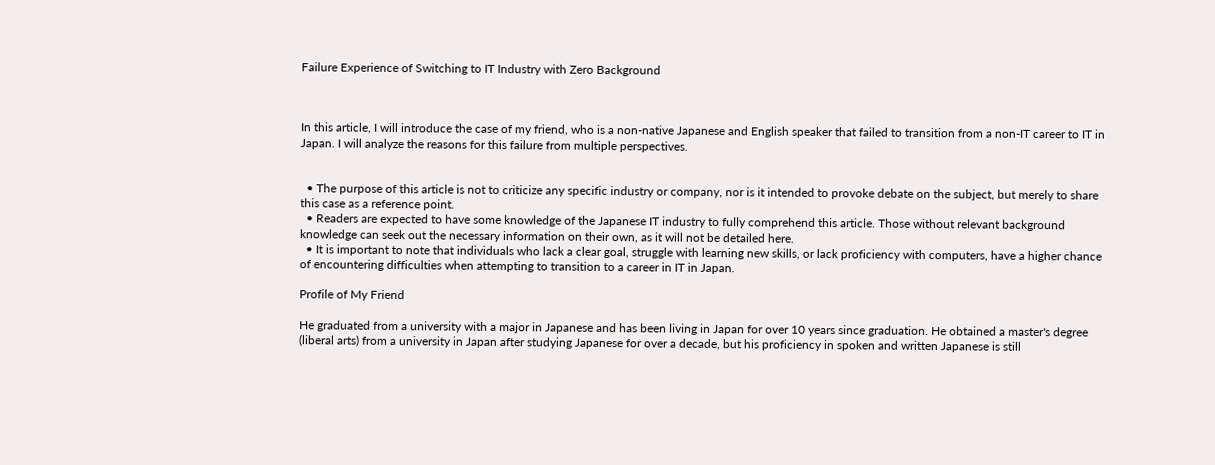Failure Experience of Switching to IT Industry with Zero Background



In this article, I will introduce the case of my friend, who is a non-native Japanese and English speaker that failed to transition from a non-IT career to IT in Japan. I will analyze the reasons for this failure from multiple perspectives.


  • The purpose of this article is not to criticize any specific industry or company, nor is it intended to provoke debate on the subject, but merely to share this case as a reference point.
  • Readers are expected to have some knowledge of the Japanese IT industry to fully comprehend this article. Those without relevant background knowledge can seek out the necessary information on their own, as it will not be detailed here.
  • It is important to note that individuals who lack a clear goal, struggle with learning new skills, or lack proficiency with computers, have a higher chance of encountering difficulties when attempting to transition to a career in IT in Japan.

Profile of My Friend

He graduated from a university with a major in Japanese and has been living in Japan for over 10 years since graduation. He obtained a master's degree (liberal arts) from a university in Japan after studying Japanese for over a decade, but his proficiency in spoken and written Japanese is still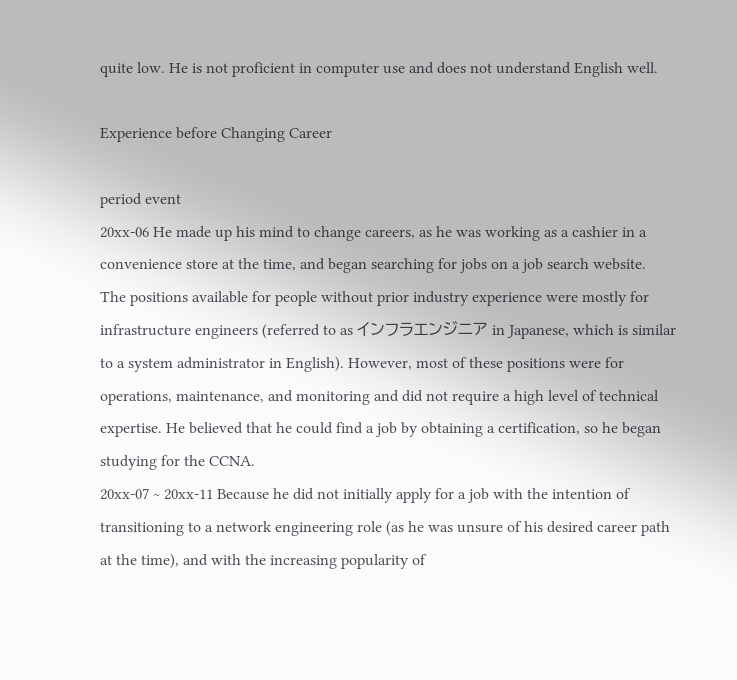quite low. He is not proficient in computer use and does not understand English well.

Experience before Changing Career

period event
20xx-06 He made up his mind to change careers, as he was working as a cashier in a convenience store at the time, and began searching for jobs on a job search website.
The positions available for people without prior industry experience were mostly for infrastructure engineers (referred to as インフラエンジニア in Japanese, which is similar to a system administrator in English). However, most of these positions were for operations, maintenance, and monitoring and did not require a high level of technical expertise. He believed that he could find a job by obtaining a certification, so he began studying for the CCNA.
20xx-07 ~ 20xx-11 Because he did not initially apply for a job with the intention of transitioning to a network engineering role (as he was unsure of his desired career path at the time), and with the increasing popularity of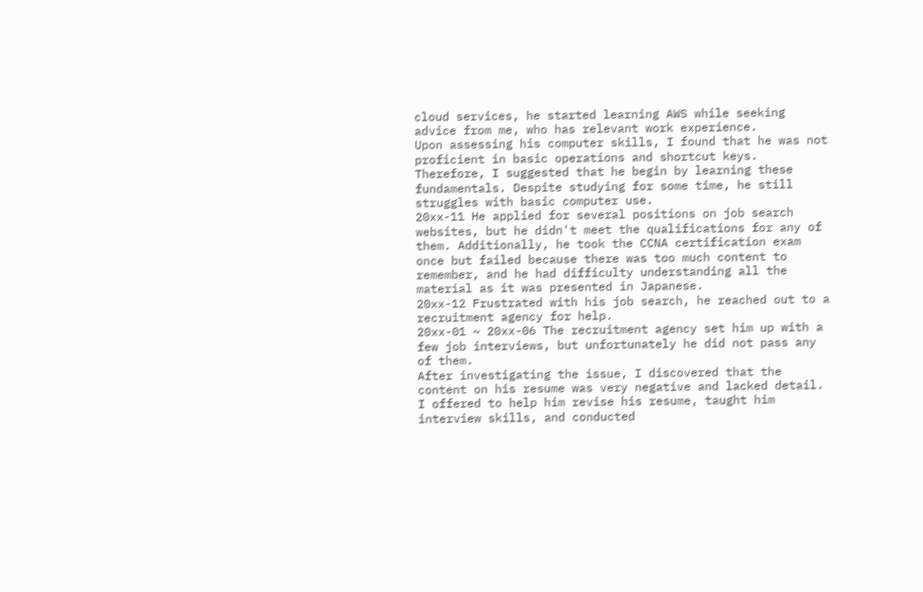cloud services, he started learning AWS while seeking advice from me, who has relevant work experience.
Upon assessing his computer skills, I found that he was not proficient in basic operations and shortcut keys. Therefore, I suggested that he begin by learning these fundamentals. Despite studying for some time, he still struggles with basic computer use.
20xx-11 He applied for several positions on job search websites, but he didn't meet the qualifications for any of them. Additionally, he took the CCNA certification exam once but failed because there was too much content to remember, and he had difficulty understanding all the material as it was presented in Japanese.
20xx-12 Frustrated with his job search, he reached out to a recruitment agency for help.
20xx-01 ~ 20xx-06 The recruitment agency set him up with a few job interviews, but unfortunately he did not pass any of them.
After investigating the issue, I discovered that the content on his resume was very negative and lacked detail. I offered to help him revise his resume, taught him interview skills, and conducted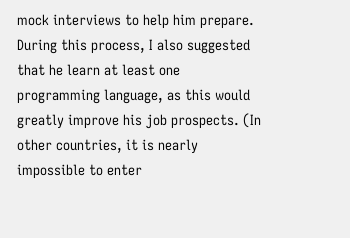mock interviews to help him prepare.
During this process, I also suggested that he learn at least one programming language, as this would greatly improve his job prospects. (In other countries, it is nearly impossible to enter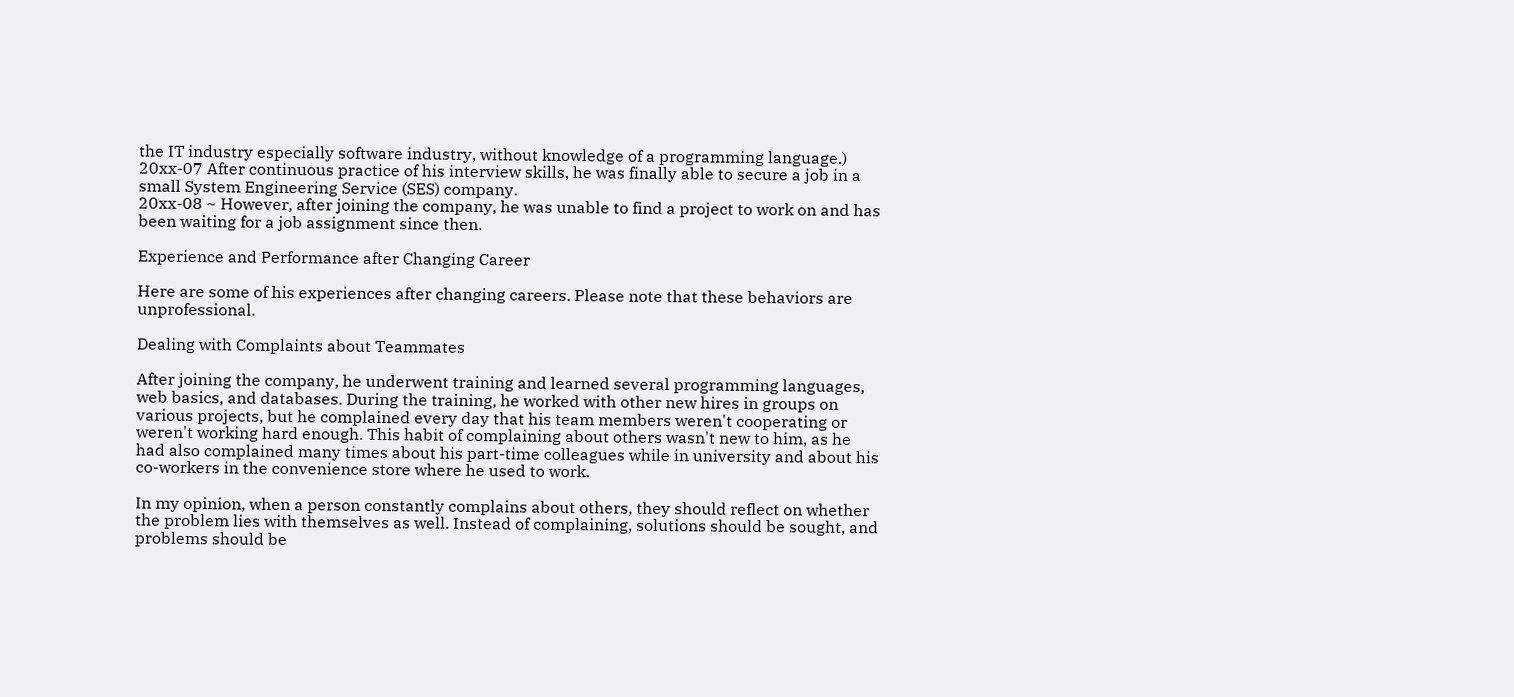the IT industry especially software industry, without knowledge of a programming language.)
20xx-07 After continuous practice of his interview skills, he was finally able to secure a job in a small System Engineering Service (SES) company.
20xx-08 ~ However, after joining the company, he was unable to find a project to work on and has been waiting for a job assignment since then.

Experience and Performance after Changing Career

Here are some of his experiences after changing careers. Please note that these behaviors are unprofessional.

Dealing with Complaints about Teammates

After joining the company, he underwent training and learned several programming languages, web basics, and databases. During the training, he worked with other new hires in groups on various projects, but he complained every day that his team members weren't cooperating or weren't working hard enough. This habit of complaining about others wasn't new to him, as he had also complained many times about his part-time colleagues while in university and about his co-workers in the convenience store where he used to work.

In my opinion, when a person constantly complains about others, they should reflect on whether the problem lies with themselves as well. Instead of complaining, solutions should be sought, and problems should be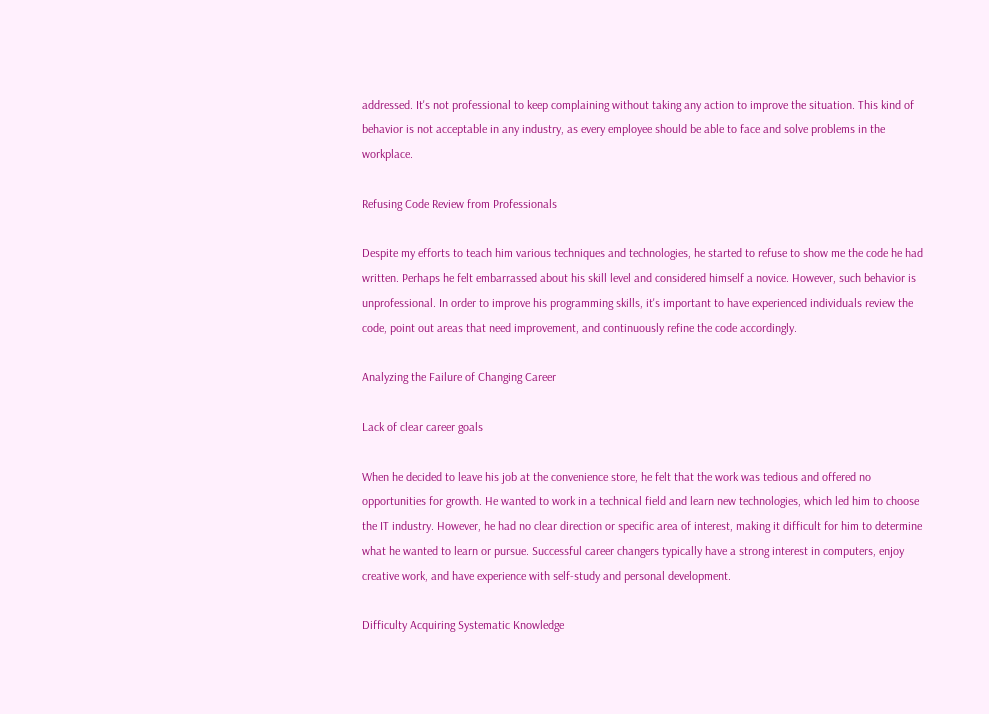addressed. It's not professional to keep complaining without taking any action to improve the situation. This kind of behavior is not acceptable in any industry, as every employee should be able to face and solve problems in the workplace.

Refusing Code Review from Professionals

Despite my efforts to teach him various techniques and technologies, he started to refuse to show me the code he had written. Perhaps he felt embarrassed about his skill level and considered himself a novice. However, such behavior is unprofessional. In order to improve his programming skills, it's important to have experienced individuals review the code, point out areas that need improvement, and continuously refine the code accordingly.

Analyzing the Failure of Changing Career

Lack of clear career goals

When he decided to leave his job at the convenience store, he felt that the work was tedious and offered no opportunities for growth. He wanted to work in a technical field and learn new technologies, which led him to choose the IT industry. However, he had no clear direction or specific area of interest, making it difficult for him to determine what he wanted to learn or pursue. Successful career changers typically have a strong interest in computers, enjoy creative work, and have experience with self-study and personal development.

Difficulty Acquiring Systematic Knowledge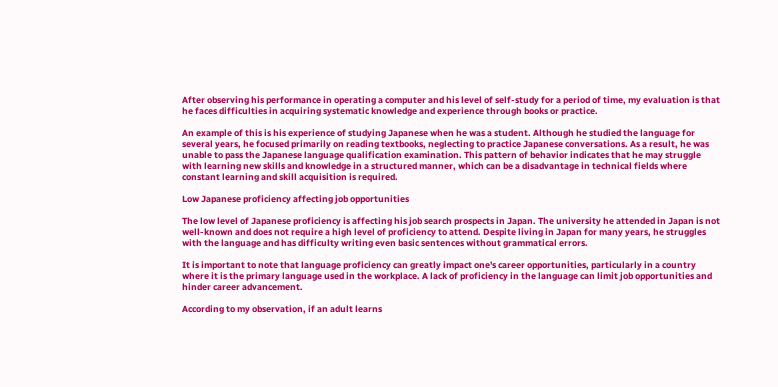After observing his performance in operating a computer and his level of self-study for a period of time, my evaluation is that he faces difficulties in acquiring systematic knowledge and experience through books or practice.

An example of this is his experience of studying Japanese when he was a student. Although he studied the language for several years, he focused primarily on reading textbooks, neglecting to practice Japanese conversations. As a result, he was unable to pass the Japanese language qualification examination. This pattern of behavior indicates that he may struggle with learning new skills and knowledge in a structured manner, which can be a disadvantage in technical fields where constant learning and skill acquisition is required.

Low Japanese proficiency affecting job opportunities

The low level of Japanese proficiency is affecting his job search prospects in Japan. The university he attended in Japan is not well-known and does not require a high level of proficiency to attend. Despite living in Japan for many years, he struggles with the language and has difficulty writing even basic sentences without grammatical errors.

It is important to note that language proficiency can greatly impact one's career opportunities, particularly in a country where it is the primary language used in the workplace. A lack of proficiency in the language can limit job opportunities and hinder career advancement.

According to my observation, if an adult learns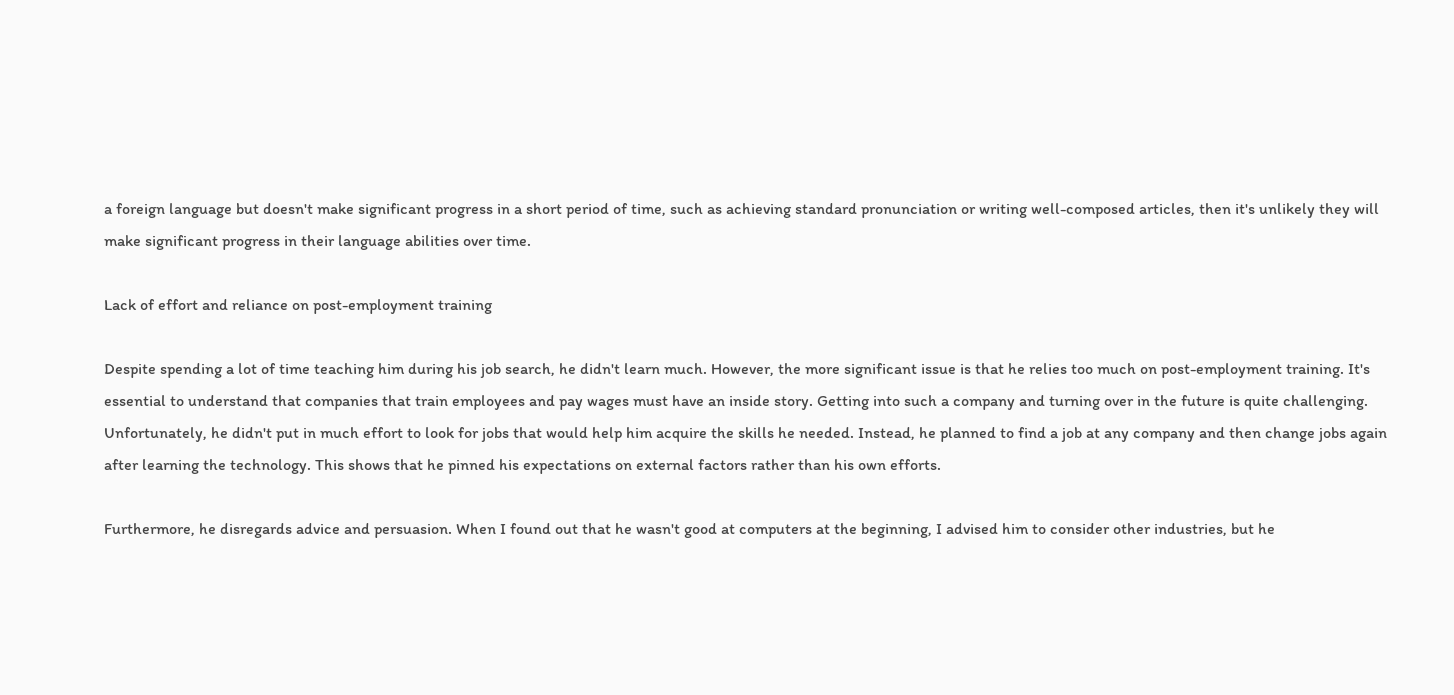a foreign language but doesn't make significant progress in a short period of time, such as achieving standard pronunciation or writing well-composed articles, then it's unlikely they will make significant progress in their language abilities over time.

Lack of effort and reliance on post-employment training

Despite spending a lot of time teaching him during his job search, he didn't learn much. However, the more significant issue is that he relies too much on post-employment training. It's essential to understand that companies that train employees and pay wages must have an inside story. Getting into such a company and turning over in the future is quite challenging. Unfortunately, he didn't put in much effort to look for jobs that would help him acquire the skills he needed. Instead, he planned to find a job at any company and then change jobs again after learning the technology. This shows that he pinned his expectations on external factors rather than his own efforts.

Furthermore, he disregards advice and persuasion. When I found out that he wasn't good at computers at the beginning, I advised him to consider other industries, but he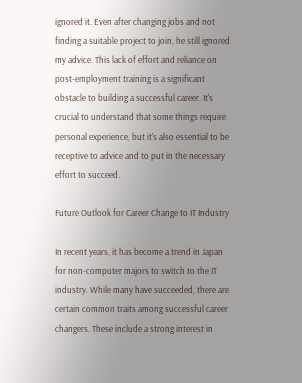ignored it. Even after changing jobs and not finding a suitable project to join, he still ignored my advice. This lack of effort and reliance on post-employment training is a significant obstacle to building a successful career. It's crucial to understand that some things require personal experience, but it's also essential to be receptive to advice and to put in the necessary effort to succeed.

Future Outlook for Career Change to IT Industry

In recent years, it has become a trend in Japan for non-computer majors to switch to the IT industry. While many have succeeded, there are certain common traits among successful career changers. These include a strong interest in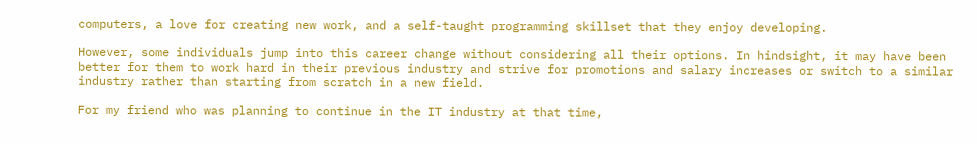computers, a love for creating new work, and a self-taught programming skillset that they enjoy developing.

However, some individuals jump into this career change without considering all their options. In hindsight, it may have been better for them to work hard in their previous industry and strive for promotions and salary increases or switch to a similar industry rather than starting from scratch in a new field.

For my friend who was planning to continue in the IT industry at that time,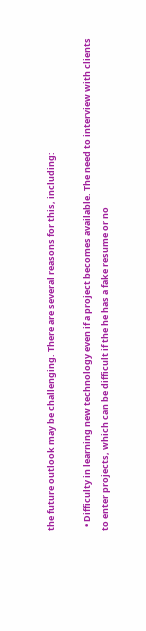the future outlook may be challenging. There are several reasons for this, including:

  • Difficulty in learning new technology even if a project becomes available. The need to interview with clients to enter projects, which can be difficult if the he has a fake resume or no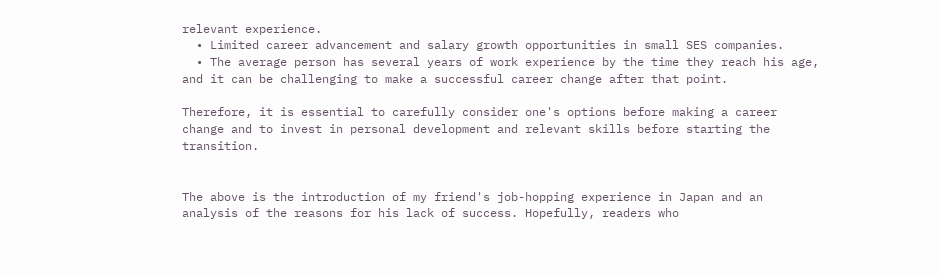relevant experience.
  • Limited career advancement and salary growth opportunities in small SES companies.
  • The average person has several years of work experience by the time they reach his age, and it can be challenging to make a successful career change after that point.

Therefore, it is essential to carefully consider one's options before making a career change and to invest in personal development and relevant skills before starting the transition.


The above is the introduction of my friend's job-hopping experience in Japan and an analysis of the reasons for his lack of success. Hopefully, readers who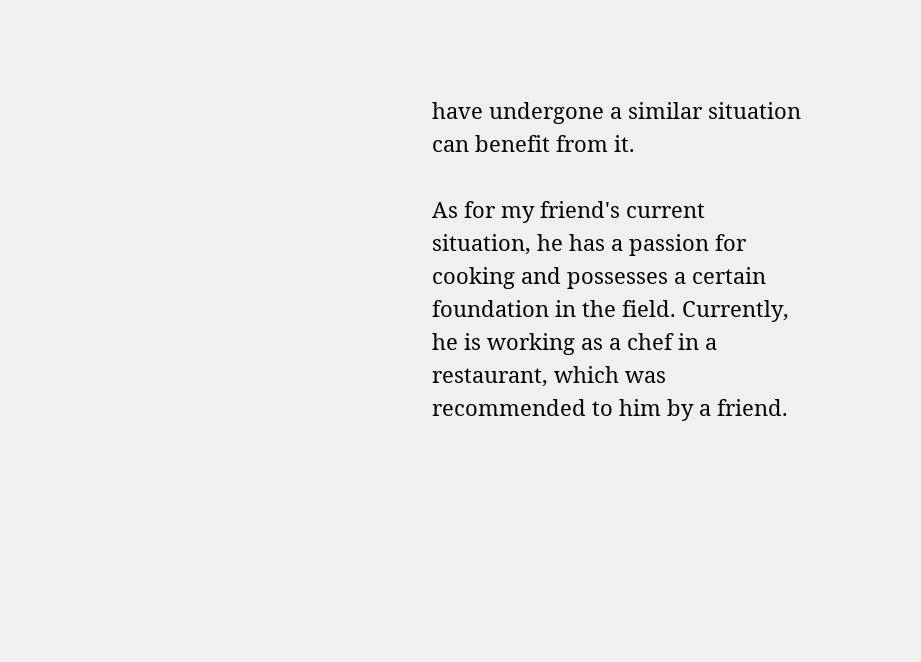have undergone a similar situation can benefit from it.

As for my friend's current situation, he has a passion for cooking and possesses a certain foundation in the field. Currently, he is working as a chef in a restaurant, which was recommended to him by a friend.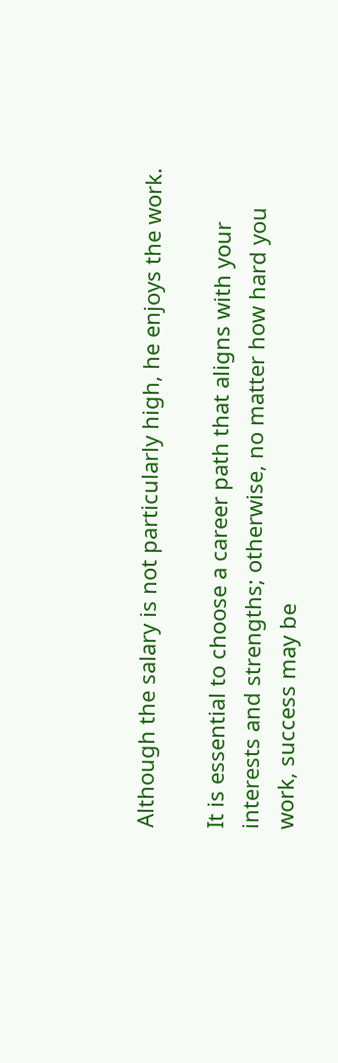Although the salary is not particularly high, he enjoys the work.

It is essential to choose a career path that aligns with your interests and strengths; otherwise, no matter how hard you work, success may be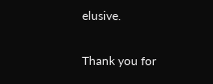elusive.

Thank you for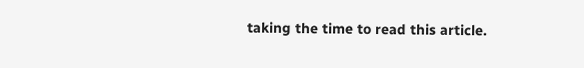taking the time to read this article.